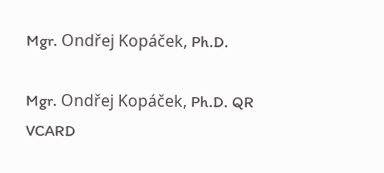Mgr. Ondřej Kopáček, Ph.D.

Mgr. Ondřej Kopáček, Ph.D. QR VCARD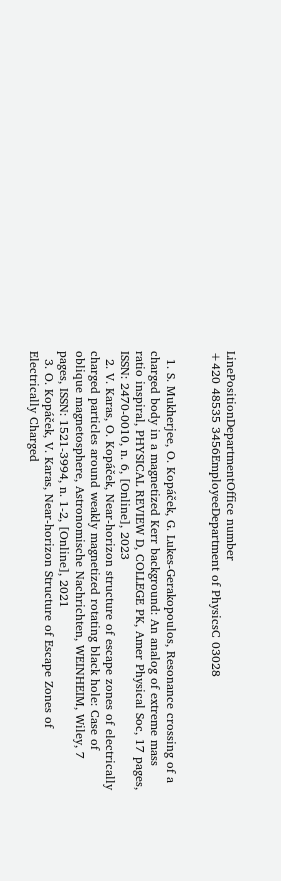LinePositionDepartmentOffice number
+420 48535 3456EmployeeDepartment of PhysicsC 03028


  1. S. Mukherjee, O. Kopáček, G. Lukes-Gerakopoulos, Resonance crossing of a charged body in a magnetized Kerr background: An analog of extreme mass ratio inspiral, PHYSICAL REVIEW D, COLLEGE PK, Amer Physical Soc, 17 pages, ISSN: 2470-0010, n. 6, [Online], 2023
  2. V. Karas, O. Kopáček, Near-horizon structure of escape zones of electrically charged particles around weakly magnetized rotating black hole: Case of oblique magnetosphere, Astronomische Nachrichten, WEINHEIM, Wiley, 7 pages, ISSN: 1521-3994, n. 1-2, [Online], 2021
  3. O. Kopáček, V. Karas, Near-horizon Structure of Escape Zones of Electrically Charged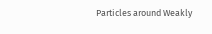Particles around Weakly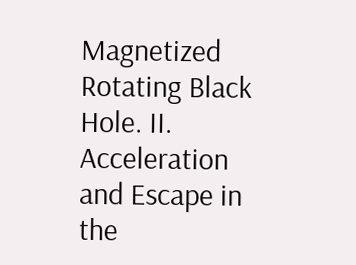Magnetized Rotating Black Hole. II. Acceleration and Escape in the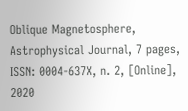Oblique Magnetosphere, Astrophysical Journal, 7 pages, ISSN: 0004-637X, n. 2, [Online], 2020